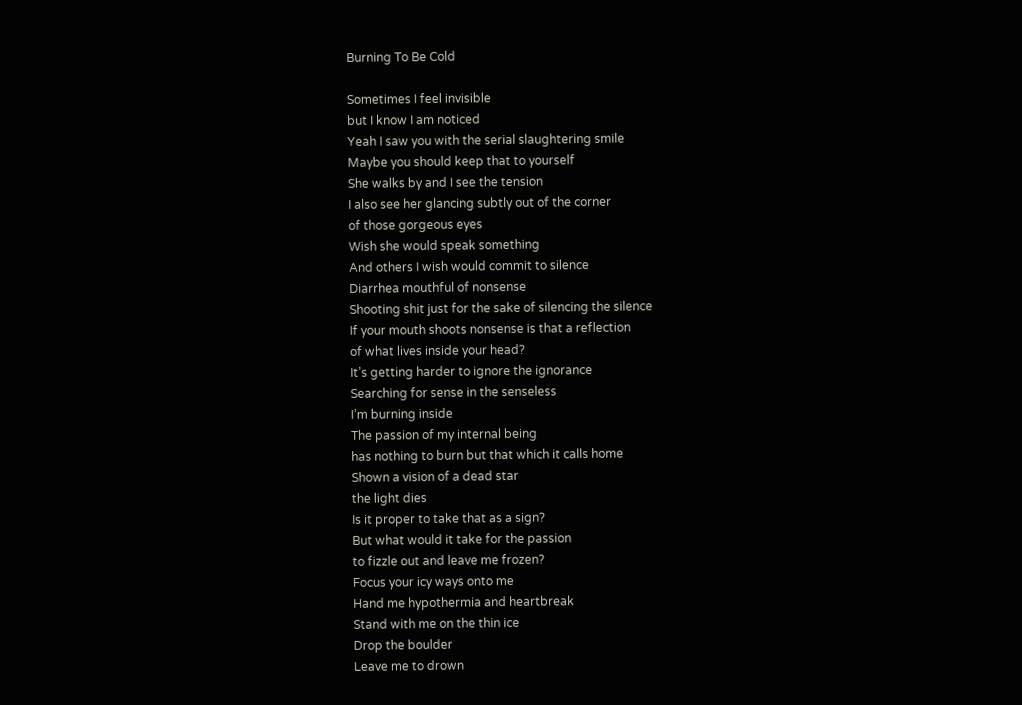Burning To Be Cold

Sometimes I feel invisible
but I know I am noticed
Yeah I saw you with the serial slaughtering smile
Maybe you should keep that to yourself
She walks by and I see the tension
I also see her glancing subtly out of the corner
of those gorgeous eyes
Wish she would speak something
And others I wish would commit to silence
Diarrhea mouthful of nonsense
Shooting shit just for the sake of silencing the silence
If your mouth shoots nonsense is that a reflection
of what lives inside your head?
It’s getting harder to ignore the ignorance
Searching for sense in the senseless
I’m burning inside
The passion of my internal being
has nothing to burn but that which it calls home
Shown a vision of a dead star
the light dies
Is it proper to take that as a sign?
But what would it take for the passion
to fizzle out and leave me frozen?
Focus your icy ways onto me
Hand me hypothermia and heartbreak
Stand with me on the thin ice
Drop the boulder
Leave me to drown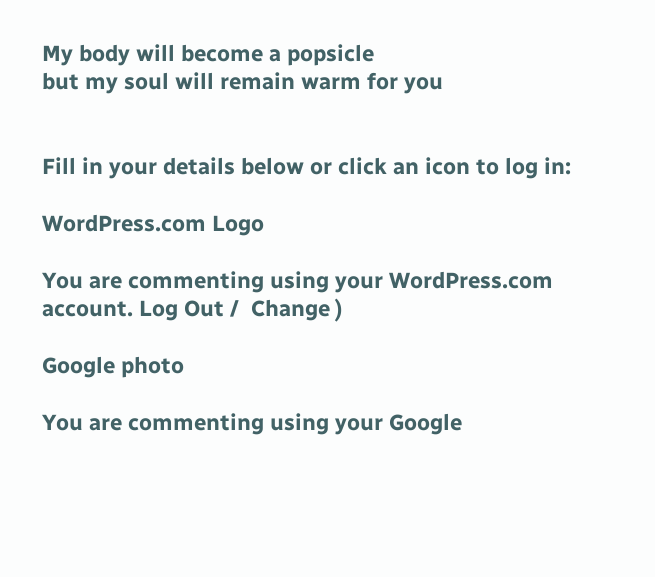My body will become a popsicle
but my soul will remain warm for you


Fill in your details below or click an icon to log in:

WordPress.com Logo

You are commenting using your WordPress.com account. Log Out /  Change )

Google photo

You are commenting using your Google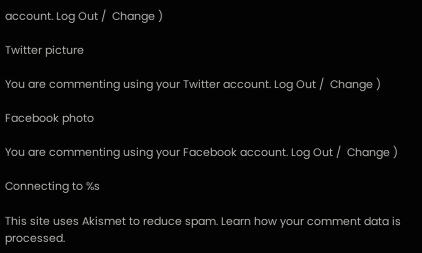account. Log Out /  Change )

Twitter picture

You are commenting using your Twitter account. Log Out /  Change )

Facebook photo

You are commenting using your Facebook account. Log Out /  Change )

Connecting to %s

This site uses Akismet to reduce spam. Learn how your comment data is processed.